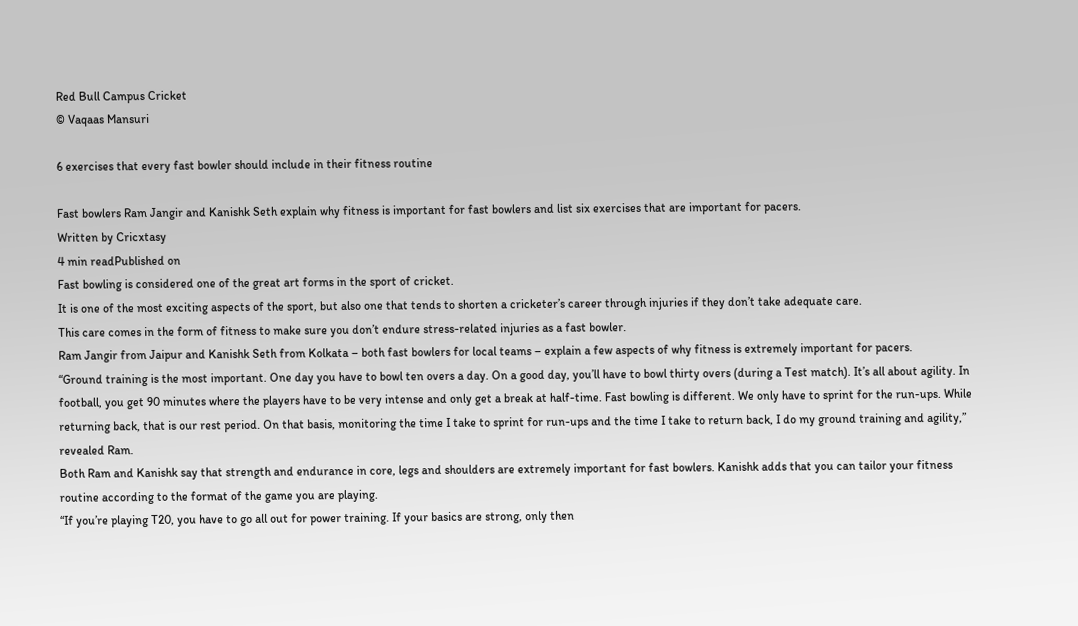Red Bull Campus Cricket
© Vaqaas Mansuri

6 exercises that every fast bowler should include in their fitness routine

Fast bowlers Ram Jangir and Kanishk Seth explain why fitness is important for fast bowlers and list six exercises that are important for pacers.
Written by Cricxtasy
4 min readPublished on
Fast bowling is considered one of the great art forms in the sport of cricket.
It is one of the most exciting aspects of the sport, but also one that tends to shorten a cricketer’s career through injuries if they don’t take adequate care.
This care comes in the form of fitness to make sure you don’t endure stress-related injuries as a fast bowler.
Ram Jangir from Jaipur and Kanishk Seth from Kolkata – both fast bowlers for local teams – explain a few aspects of why fitness is extremely important for pacers.
“Ground training is the most important. One day you have to bowl ten overs a day. On a good day, you’ll have to bowl thirty overs (during a Test match). It’s all about agility. In football, you get 90 minutes where the players have to be very intense and only get a break at half-time. Fast bowling is different. We only have to sprint for the run-ups. While returning back, that is our rest period. On that basis, monitoring the time I take to sprint for run-ups and the time I take to return back, I do my ground training and agility,” revealed Ram.
Both Ram and Kanishk say that strength and endurance in core, legs and shoulders are extremely important for fast bowlers. Kanishk adds that you can tailor your fitness routine according to the format of the game you are playing.
“If you’re playing T20, you have to go all out for power training. If your basics are strong, only then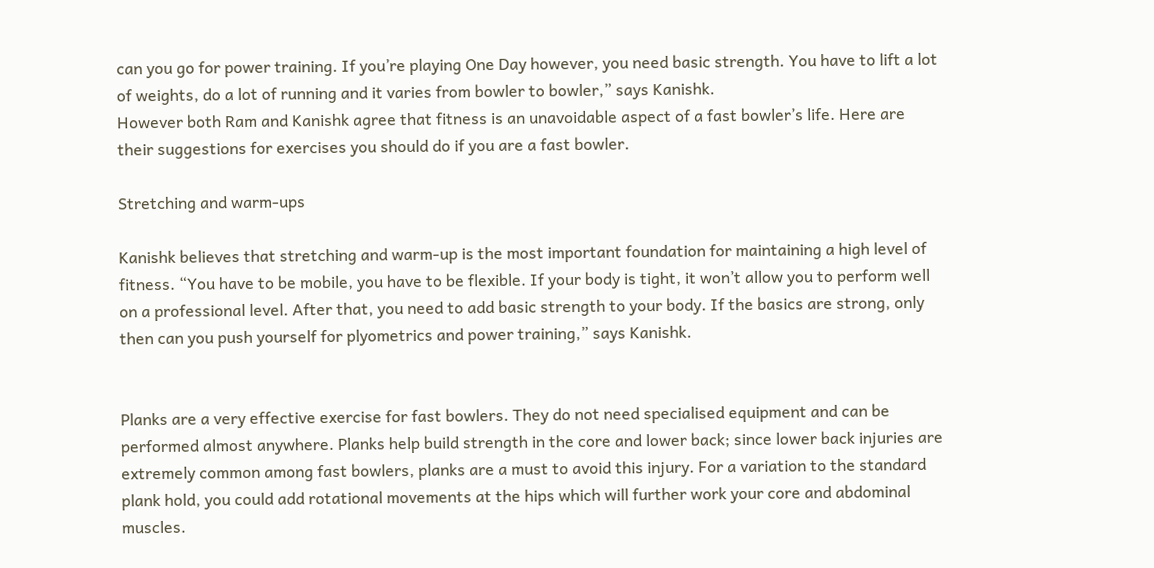can you go for power training. If you’re playing One Day however, you need basic strength. You have to lift a lot of weights, do a lot of running and it varies from bowler to bowler,” says Kanishk.
However both Ram and Kanishk agree that fitness is an unavoidable aspect of a fast bowler’s life. Here are their suggestions for exercises you should do if you are a fast bowler.

Stretching and warm-ups

Kanishk believes that stretching and warm-up is the most important foundation for maintaining a high level of fitness. “You have to be mobile, you have to be flexible. If your body is tight, it won’t allow you to perform well on a professional level. After that, you need to add basic strength to your body. If the basics are strong, only then can you push yourself for plyometrics and power training,” says Kanishk.


Planks are a very effective exercise for fast bowlers. They do not need specialised equipment and can be performed almost anywhere. Planks help build strength in the core and lower back; since lower back injuries are extremely common among fast bowlers, planks are a must to avoid this injury. For a variation to the standard plank hold, you could add rotational movements at the hips which will further work your core and abdominal muscles.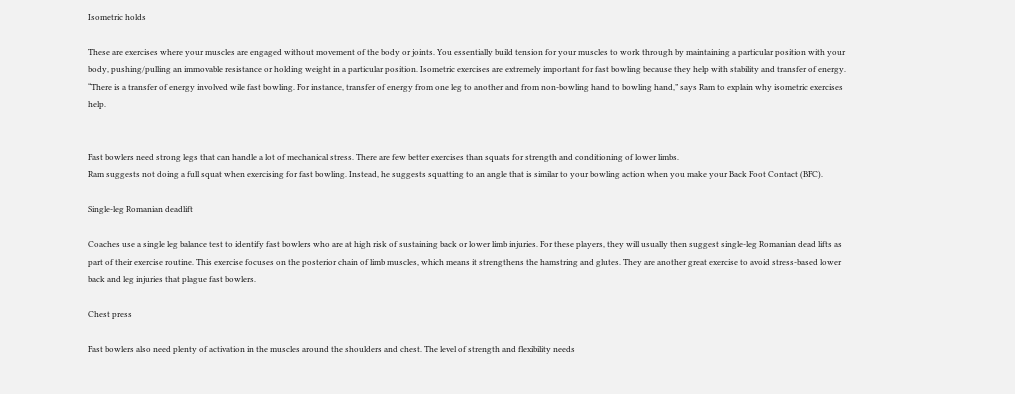Isometric holds

These are exercises where your muscles are engaged without movement of the body or joints. You essentially build tension for your muscles to work through by maintaining a particular position with your body, pushing/pulling an immovable resistance or holding weight in a particular position. Isometric exercises are extremely important for fast bowling because they help with stability and transfer of energy.
“There is a transfer of energy involved wile fast bowling. For instance, transfer of energy from one leg to another and from non-bowling hand to bowling hand,” says Ram to explain why isometric exercises help.


Fast bowlers need strong legs that can handle a lot of mechanical stress. There are few better exercises than squats for strength and conditioning of lower limbs.
Ram suggests not doing a full squat when exercising for fast bowling. Instead, he suggests squatting to an angle that is similar to your bowling action when you make your Back Foot Contact (BFC).

Single-leg Romanian deadlift

Coaches use a single leg balance test to identify fast bowlers who are at high risk of sustaining back or lower limb injuries. For these players, they will usually then suggest single-leg Romanian dead lifts as part of their exercise routine. This exercise focuses on the posterior chain of limb muscles, which means it strengthens the hamstring and glutes. They are another great exercise to avoid stress-based lower back and leg injuries that plague fast bowlers.

Chest press

Fast bowlers also need plenty of activation in the muscles around the shoulders and chest. The level of strength and flexibility needs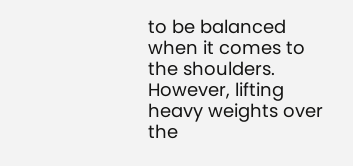to be balanced when it comes to the shoulders. However, lifting heavy weights over the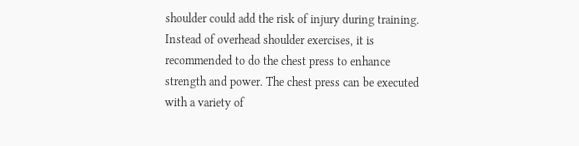shoulder could add the risk of injury during training. Instead of overhead shoulder exercises, it is recommended to do the chest press to enhance strength and power. The chest press can be executed with a variety of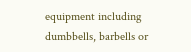equipment including dumbbells, barbells or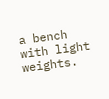a bench with light weights.